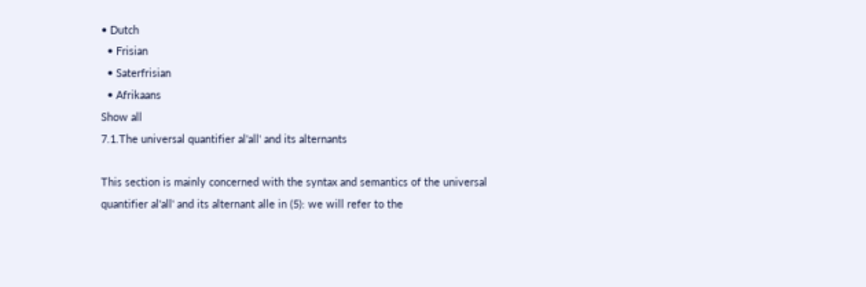• Dutch
  • Frisian
  • Saterfrisian
  • Afrikaans
Show all
7.1.The universal quantifier al'all' and its alternants

This section is mainly concerned with the syntax and semantics of the universal quantifier al'all' and its alternant alle in (5): we will refer to the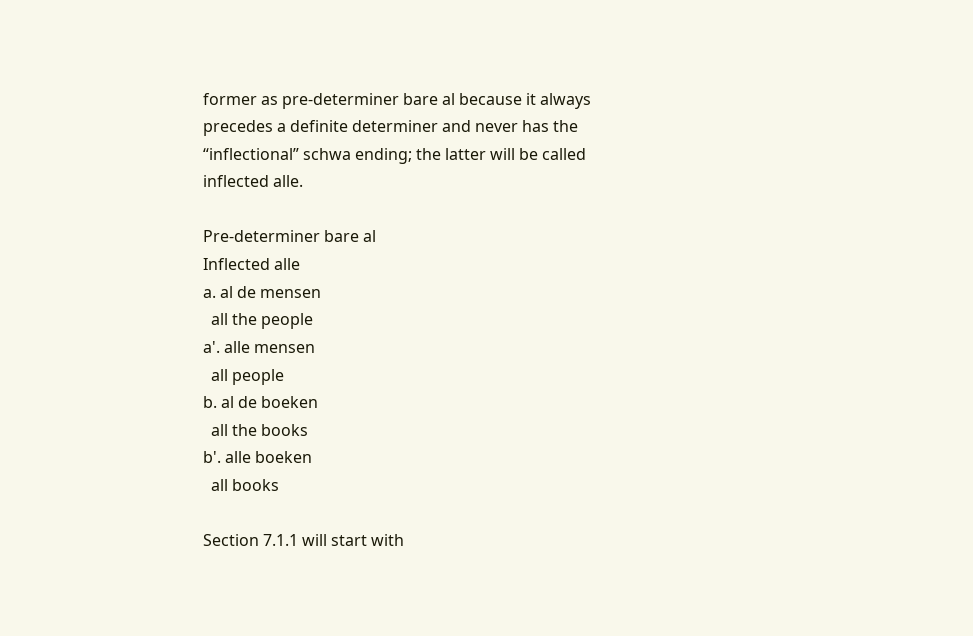former as pre-determiner bare al because it always precedes a definite determiner and never has the “inflectional” schwa ending; the latter will be called inflected alle.

Pre-determiner bare al
Inflected alle
a. al de mensen
  all the people
a'. alle mensen
  all people
b. al de boeken
  all the books
b'. alle boeken
  all books

Section 7.1.1 will start with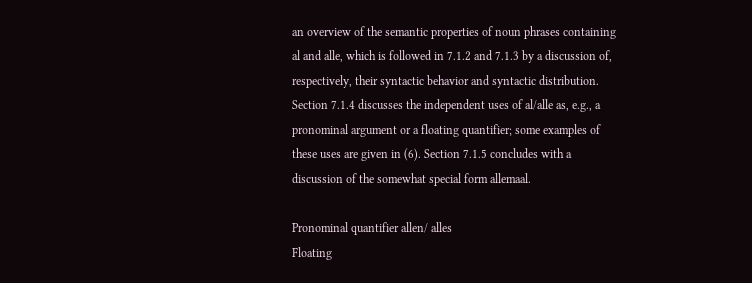an overview of the semantic properties of noun phrases containing al and alle, which is followed in 7.1.2 and 7.1.3 by a discussion of, respectively, their syntactic behavior and syntactic distribution. Section 7.1.4 discusses the independent uses of al/alle as, e.g., a pronominal argument or a floating quantifier; some examples of these uses are given in (6). Section 7.1.5 concludes with a discussion of the somewhat special form allemaal.

Pronominal quantifier allen/ alles
Floating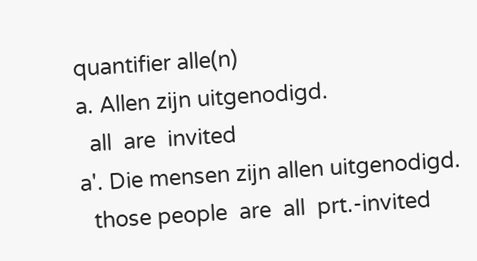quantifier alle(n)
a. Allen zijn uitgenodigd.
  all  are  invited
a'. Die mensen zijn allen uitgenodigd.
  those people  are  all  prt.-invited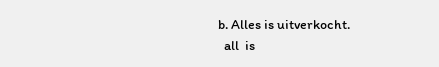b. Alles is uitverkocht.
  all  is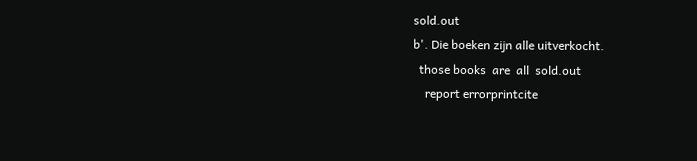sold.out
b'. Die boeken zijn alle uitverkocht.
  those books  are  all  sold.out
    report errorprintcite